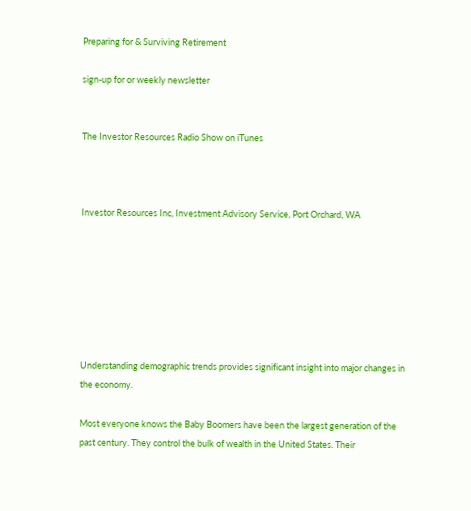Preparing for & Surviving Retirement

sign-up for or weekly newsletter


The Investor Resources Radio Show on iTunes



Investor Resources Inc, Investment Advisory Service, Port Orchard, WA







Understanding demographic trends provides significant insight into major changes in the economy.

Most everyone knows the Baby Boomers have been the largest generation of the past century. They control the bulk of wealth in the United States. Their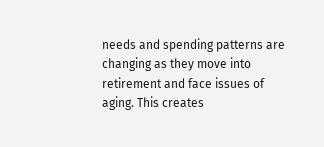needs and spending patterns are changing as they move into retirement and face issues of aging. This creates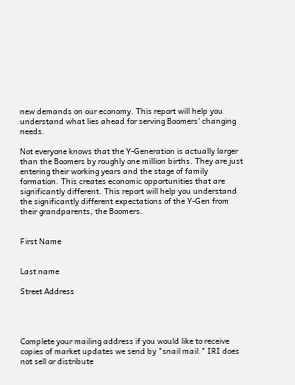new demands on our economy. This report will help you understand what lies ahead for serving Boomers' changing needs.

Not everyone knows that the Y-Generation is actually larger than the Boomers by roughly one million births. They are just entering their working years and the stage of family formation. This creates economic opportunities that are significantly different. This report will help you understand the significantly different expectations of the Y-Gen from their grandparents, the Boomers.


First Name


Last name

Street Address




Complete your mailing address if you would like to receive copies of market updates we send by "snail mail." IRI does not sell or distribute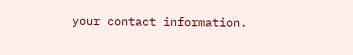your contact information.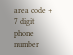area code + 7 digit phone number